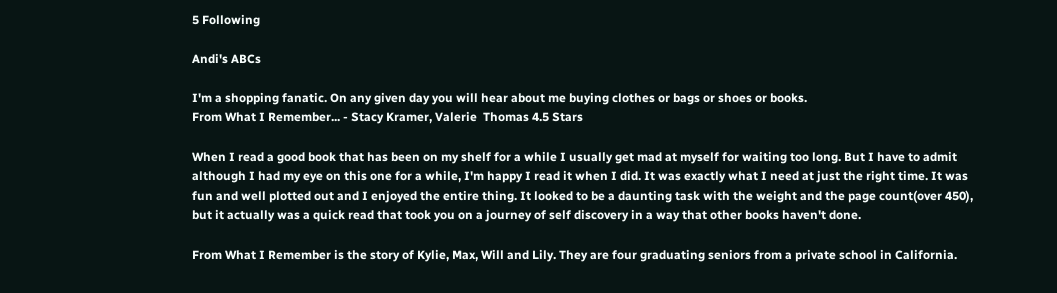5 Following

Andi's ABCs

I'm a shopping fanatic. On any given day you will hear about me buying clothes or bags or shoes or books.
From What I Remember... - Stacy Kramer, Valerie  Thomas 4.5 Stars

When I read a good book that has been on my shelf for a while I usually get mad at myself for waiting too long. But I have to admit although I had my eye on this one for a while, I'm happy I read it when I did. It was exactly what I need at just the right time. It was fun and well plotted out and I enjoyed the entire thing. It looked to be a daunting task with the weight and the page count(over 450), but it actually was a quick read that took you on a journey of self discovery in a way that other books haven't done.

From What I Remember is the story of Kylie, Max, Will and Lily. They are four graduating seniors from a private school in California.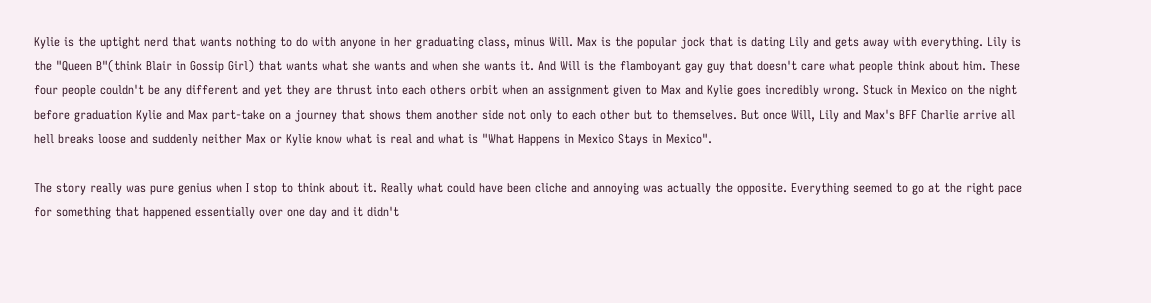Kylie is the uptight nerd that wants nothing to do with anyone in her graduating class, minus Will. Max is the popular jock that is dating Lily and gets away with everything. Lily is the "Queen B"(think Blair in Gossip Girl) that wants what she wants and when she wants it. And Will is the flamboyant gay guy that doesn't care what people think about him. These four people couldn't be any different and yet they are thrust into each others orbit when an assignment given to Max and Kylie goes incredibly wrong. Stuck in Mexico on the night before graduation Kylie and Max part-take on a journey that shows them another side not only to each other but to themselves. But once Will, Lily and Max's BFF Charlie arrive all hell breaks loose and suddenly neither Max or Kylie know what is real and what is "What Happens in Mexico Stays in Mexico".

The story really was pure genius when I stop to think about it. Really what could have been cliche and annoying was actually the opposite. Everything seemed to go at the right pace for something that happened essentially over one day and it didn't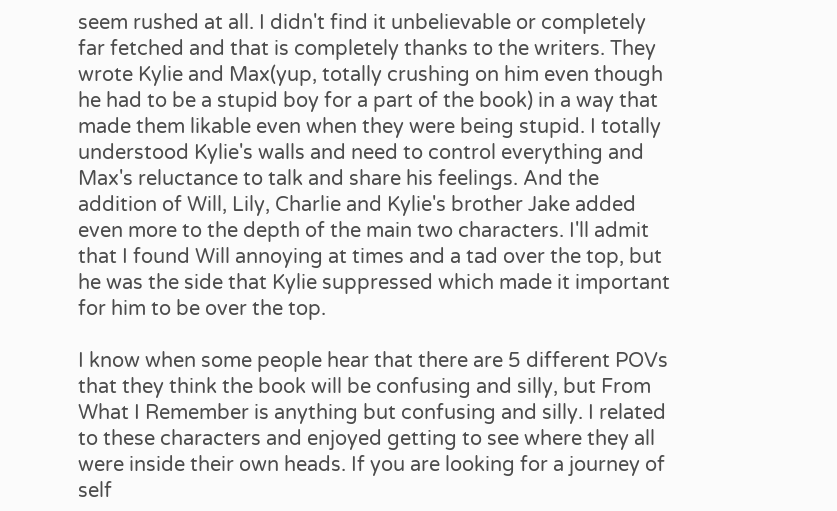seem rushed at all. I didn't find it unbelievable or completely far fetched and that is completely thanks to the writers. They wrote Kylie and Max(yup, totally crushing on him even though he had to be a stupid boy for a part of the book) in a way that made them likable even when they were being stupid. I totally understood Kylie's walls and need to control everything and Max's reluctance to talk and share his feelings. And the addition of Will, Lily, Charlie and Kylie's brother Jake added even more to the depth of the main two characters. I'll admit that I found Will annoying at times and a tad over the top, but he was the side that Kylie suppressed which made it important for him to be over the top.

I know when some people hear that there are 5 different POVs that they think the book will be confusing and silly, but From What I Remember is anything but confusing and silly. I related to these characters and enjoyed getting to see where they all were inside their own heads. If you are looking for a journey of self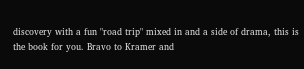discovery with a fun "road trip" mixed in and a side of drama, this is the book for you. Bravo to Kramer and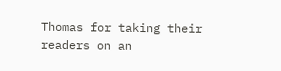Thomas for taking their readers on an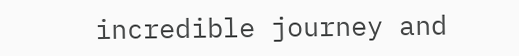incredible journey and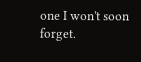one I won't soon forget.